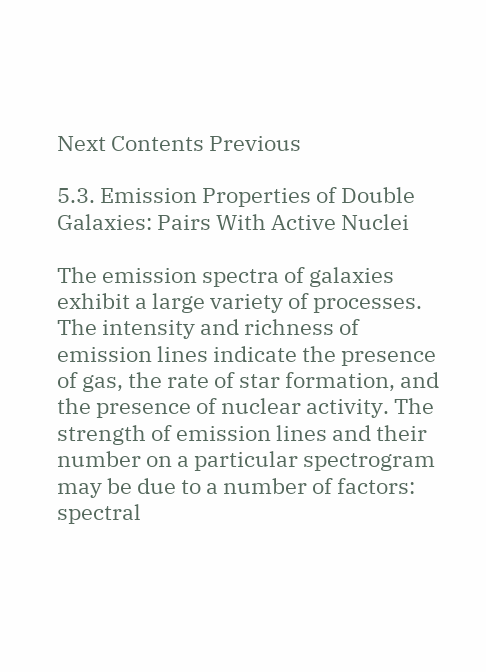Next Contents Previous

5.3. Emission Properties of Double Galaxies: Pairs With Active Nuclei

The emission spectra of galaxies exhibit a large variety of processes. The intensity and richness of emission lines indicate the presence of gas, the rate of star formation, and the presence of nuclear activity. The strength of emission lines and their number on a particular spectrogram may be due to a number of factors: spectral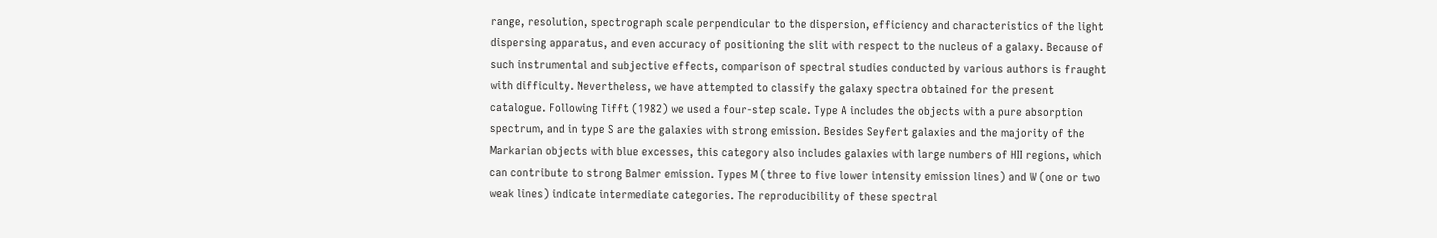range, resolution, spectrograph scale perpendicular to the dispersion, efficiency and characteristics of the light dispersing apparatus, and even accuracy of positioning the slit with respect to the nucleus of a galaxy. Because of such instrumental and subjective effects, comparison of spectral studies conducted by various authors is fraught with difficulty. Nevertheless, we have attempted to classify the galaxy spectra obtained for the present catalogue. Following Tifft (1982) we used a four-step scale. Type A includes the objects with a pure absorption spectrum, and in type S are the galaxies with strong emission. Besides Seyfert galaxies and the majority of the Markarian objects with blue excesses, this category also includes galaxies with large numbers of HII regions, which can contribute to strong Balmer emission. Types M (three to five lower intensity emission lines) and W (one or two weak lines) indicate intermediate categories. The reproducibility of these spectral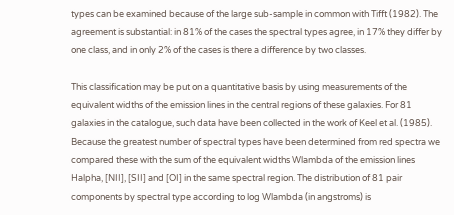types can be examined because of the large sub-sample in common with Tifft (1982). The agreement is substantial: in 81% of the cases the spectral types agree, in 17% they differ by one class, and in only 2% of the cases is there a difference by two classes.

This classification may be put on a quantitative basis by using measurements of the equivalent widths of the emission lines in the central regions of these galaxies. For 81 galaxies in the catalogue, such data have been collected in the work of Keel et al. (1985). Because the greatest number of spectral types have been determined from red spectra we compared these with the sum of the equivalent widths Wlambda of the emission lines Halpha, [NII], [SII] and [OI] in the same spectral region. The distribution of 81 pair components by spectral type according to log Wlambda (in angstroms) is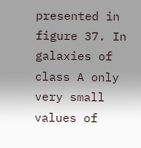presented in figure 37. In galaxies of class A only very small values of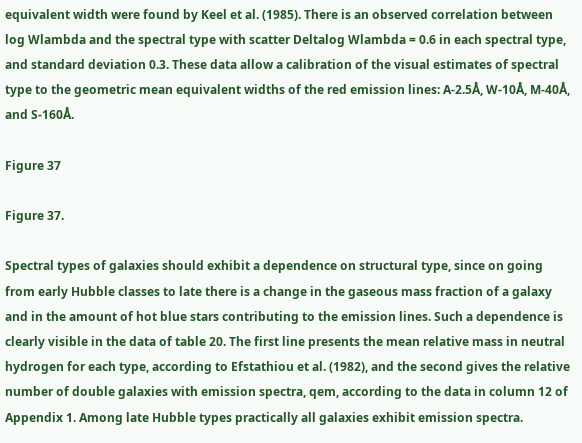equivalent width were found by Keel et al. (1985). There is an observed correlation between log Wlambda and the spectral type with scatter Deltalog Wlambda = 0.6 in each spectral type, and standard deviation 0.3. These data allow a calibration of the visual estimates of spectral type to the geometric mean equivalent widths of the red emission lines: A-2.5Å, W-10Å, M-40Å, and S-160Å.

Figure 37

Figure 37.

Spectral types of galaxies should exhibit a dependence on structural type, since on going from early Hubble classes to late there is a change in the gaseous mass fraction of a galaxy and in the amount of hot blue stars contributing to the emission lines. Such a dependence is clearly visible in the data of table 20. The first line presents the mean relative mass in neutral hydrogen for each type, according to Efstathiou et al. (1982), and the second gives the relative number of double galaxies with emission spectra, qem, according to the data in column 12 of Appendix 1. Among late Hubble types practically all galaxies exhibit emission spectra.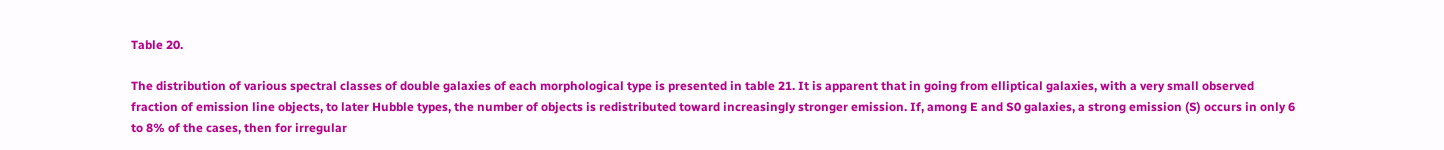Table 20.

The distribution of various spectral classes of double galaxies of each morphological type is presented in table 21. It is apparent that in going from elliptical galaxies, with a very small observed fraction of emission line objects, to later Hubble types, the number of objects is redistributed toward increasingly stronger emission. If, among E and S0 galaxies, a strong emission (S) occurs in only 6 to 8% of the cases, then for irregular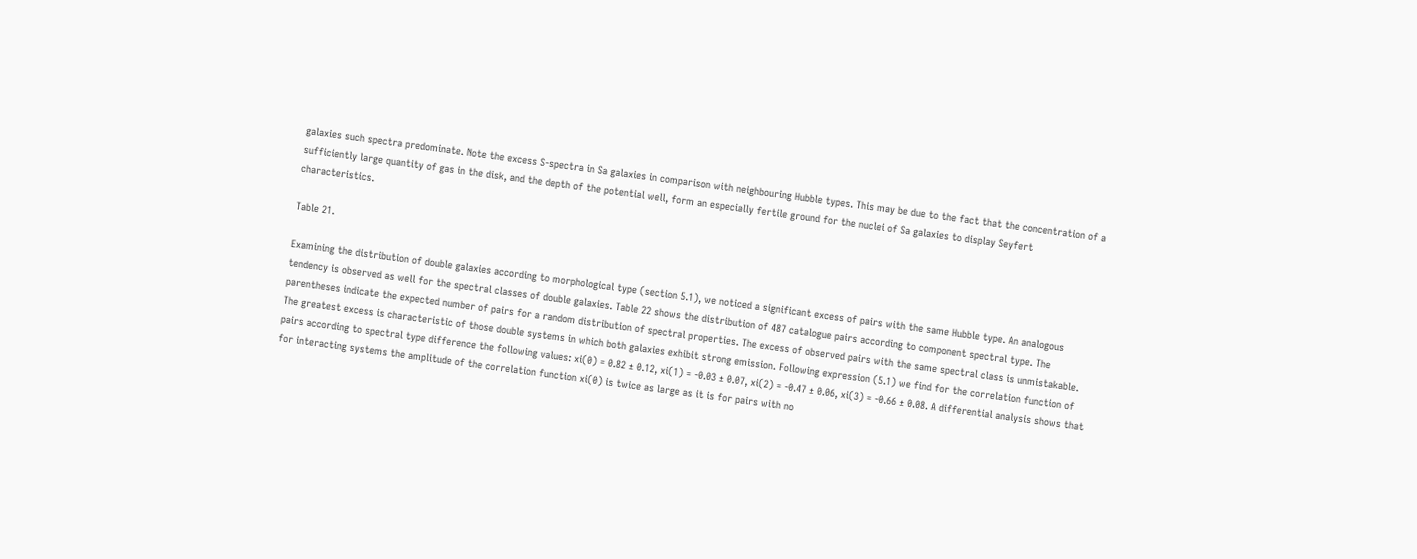galaxies such spectra predominate. Note the excess S-spectra in Sa galaxies in comparison with neighbouring Hubble types. This may be due to the fact that the concentration of a sufficiently large quantity of gas in the disk, and the depth of the potential well, form an especially fertile ground for the nuclei of Sa galaxies to display Seyfert characteristics.

Table 21.

Examining the distribution of double galaxies according to morphological type (section 5.1), we noticed a significant excess of pairs with the same Hubble type. An analogous tendency is observed as well for the spectral classes of double galaxies. Table 22 shows the distribution of 487 catalogue pairs according to component spectral type. The parentheses indicate the expected number of pairs for a random distribution of spectral properties. The excess of observed pairs with the same spectral class is unmistakable. The greatest excess is characteristic of those double systems in which both galaxies exhibit strong emission. Following expression (5.1) we find for the correlation function of pairs according to spectral type difference the following values: xi(0) = 0.82 ± 0.12, xi(1) = -0.03 ± 0.07, xi(2) = -0.47 ± 0.06, xi(3) = -0.66 ± 0.08. A differential analysis shows that for interacting systems the amplitude of the correlation function xi(0) is twice as large as it is for pairs with no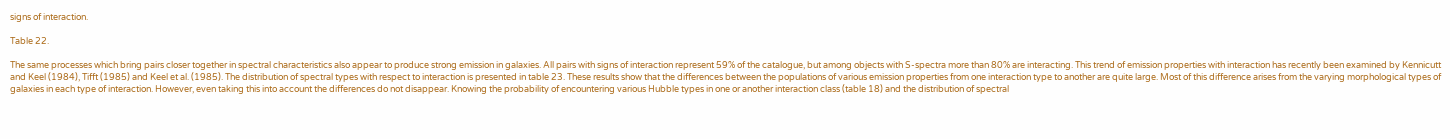signs of interaction.

Table 22.

The same processes which bring pairs closer together in spectral characteristics also appear to produce strong emission in galaxies. All pairs with signs of interaction represent 59% of the catalogue, but among objects with S-spectra more than 80% are interacting. This trend of emission properties with interaction has recently been examined by Kennicutt and Keel (1984), Tifft (1985) and Keel et al. (1985). The distribution of spectral types with respect to interaction is presented in table 23. These results show that the differences between the populations of various emission properties from one interaction type to another are quite large. Most of this difference arises from the varying morphological types of galaxies in each type of interaction. However, even taking this into account the differences do not disappear. Knowing the probability of encountering various Hubble types in one or another interaction class (table 18) and the distribution of spectral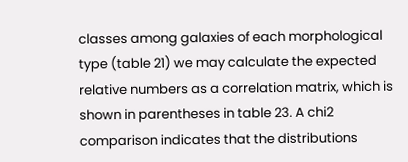classes among galaxies of each morphological type (table 21) we may calculate the expected relative numbers as a correlation matrix, which is shown in parentheses in table 23. A chi2 comparison indicates that the distributions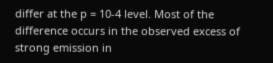differ at the p = 10-4 level. Most of the difference occurs in the observed excess of strong emission in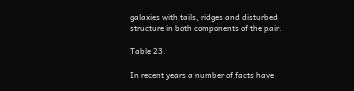galaxies with tails, ridges and disturbed structure in both components of the pair.

Table 23.

In recent years a number of facts have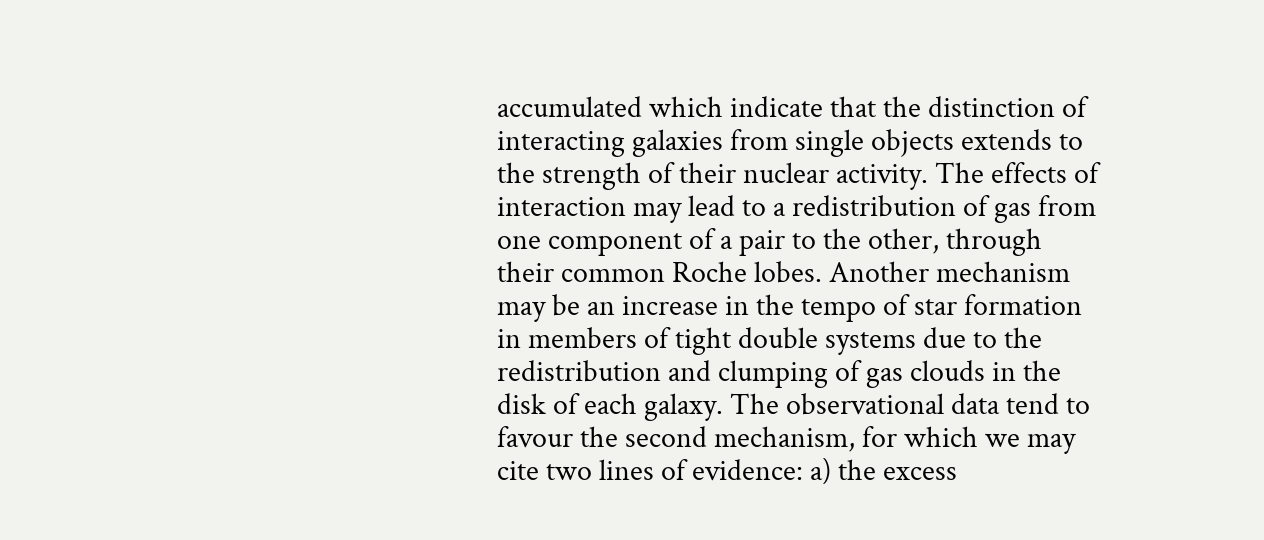accumulated which indicate that the distinction of interacting galaxies from single objects extends to the strength of their nuclear activity. The effects of interaction may lead to a redistribution of gas from one component of a pair to the other, through their common Roche lobes. Another mechanism may be an increase in the tempo of star formation in members of tight double systems due to the redistribution and clumping of gas clouds in the disk of each galaxy. The observational data tend to favour the second mechanism, for which we may cite two lines of evidence: a) the excess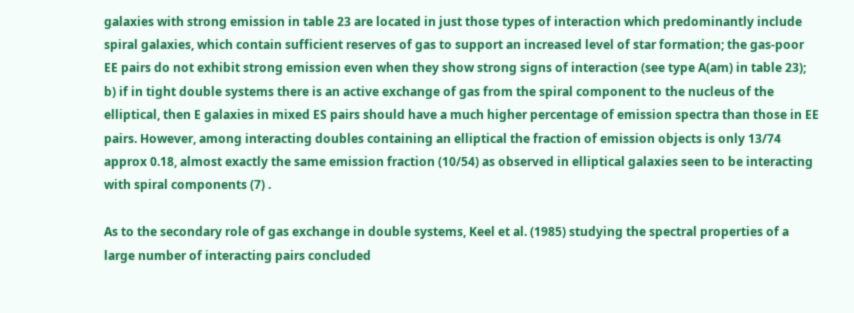galaxies with strong emission in table 23 are located in just those types of interaction which predominantly include spiral galaxies, which contain sufficient reserves of gas to support an increased level of star formation; the gas-poor EE pairs do not exhibit strong emission even when they show strong signs of interaction (see type A(am) in table 23); b) if in tight double systems there is an active exchange of gas from the spiral component to the nucleus of the elliptical, then E galaxies in mixed ES pairs should have a much higher percentage of emission spectra than those in EE pairs. However, among interacting doubles containing an elliptical the fraction of emission objects is only 13/74 approx 0.18, almost exactly the same emission fraction (10/54) as observed in elliptical galaxies seen to be interacting with spiral components (7) .

As to the secondary role of gas exchange in double systems, Keel et al. (1985) studying the spectral properties of a large number of interacting pairs concluded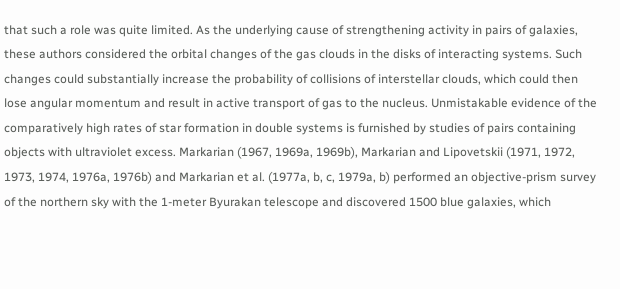that such a role was quite limited. As the underlying cause of strengthening activity in pairs of galaxies, these authors considered the orbital changes of the gas clouds in the disks of interacting systems. Such changes could substantially increase the probability of collisions of interstellar clouds, which could then lose angular momentum and result in active transport of gas to the nucleus. Unmistakable evidence of the comparatively high rates of star formation in double systems is furnished by studies of pairs containing objects with ultraviolet excess. Markarian (1967, 1969a, 1969b), Markarian and Lipovetskii (1971, 1972, 1973, 1974, 1976a, 1976b) and Markarian et al. (1977a, b, c, 1979a, b) performed an objective-prism survey of the northern sky with the 1-meter Byurakan telescope and discovered 1500 blue galaxies, which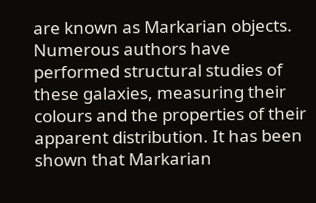are known as Markarian objects. Numerous authors have performed structural studies of these galaxies, measuring their colours and the properties of their apparent distribution. It has been shown that Markarian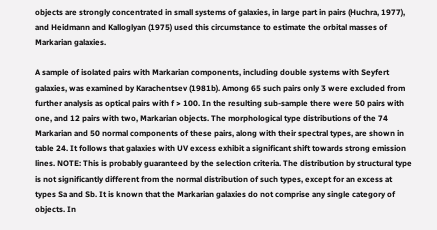objects are strongly concentrated in small systems of galaxies, in large part in pairs (Huchra, 1977), and Heidmann and Kalloglyan (1975) used this circumstance to estimate the orbital masses of Markarian galaxies.

A sample of isolated pairs with Markarian components, including double systems with Seyfert galaxies, was examined by Karachentsev (1981b). Among 65 such pairs only 3 were excluded from further analysis as optical pairs with f > 100. In the resulting sub-sample there were 50 pairs with one, and 12 pairs with two, Markarian objects. The morphological type distributions of the 74 Markarian and 50 normal components of these pairs, along with their spectral types, are shown in table 24. It follows that galaxies with UV excess exhibit a significant shift towards strong emission lines. NOTE: This is probably guaranteed by the selection criteria. The distribution by structural type is not significantly different from the normal distribution of such types, except for an excess at types Sa and Sb. It is known that the Markarian galaxies do not comprise any single category of objects. In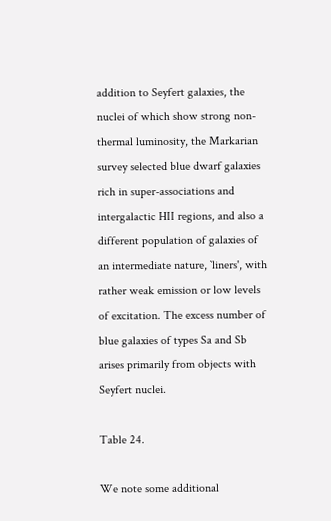addition to Seyfert galaxies, the nuclei of which show strong non-thermal luminosity, the Markarian survey selected blue dwarf galaxies rich in super-associations and intergalactic HII regions, and also a different population of galaxies of an intermediate nature, `liners', with rather weak emission or low levels of excitation. The excess number of blue galaxies of types Sa and Sb arises primarily from objects with Seyfert nuclei.

Table 24.

We note some additional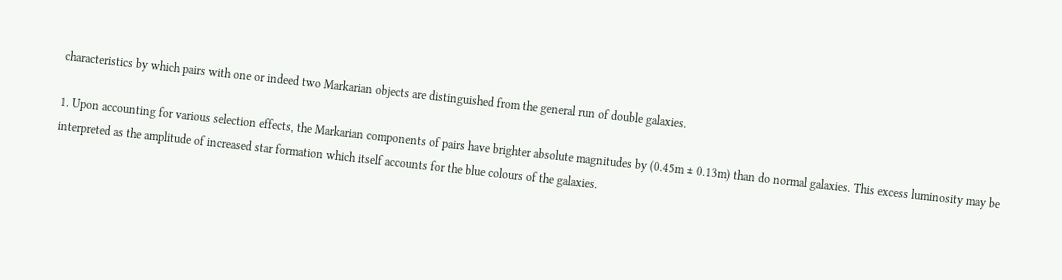characteristics by which pairs with one or indeed two Markarian objects are distinguished from the general run of double galaxies.

1. Upon accounting for various selection effects, the Markarian components of pairs have brighter absolute magnitudes by (0.45m ± 0.13m) than do normal galaxies. This excess luminosity may be interpreted as the amplitude of increased star formation which itself accounts for the blue colours of the galaxies.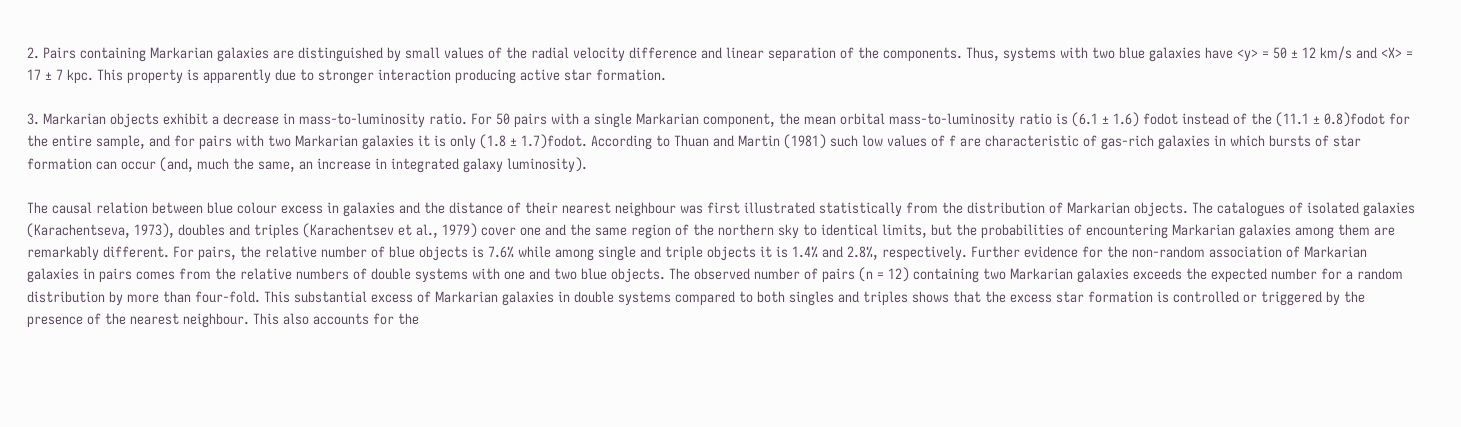2. Pairs containing Markarian galaxies are distinguished by small values of the radial velocity difference and linear separation of the components. Thus, systems with two blue galaxies have <y> = 50 ± 12 km/s and <X> = 17 ± 7 kpc. This property is apparently due to stronger interaction producing active star formation.

3. Markarian objects exhibit a decrease in mass-to-luminosity ratio. For 50 pairs with a single Markarian component, the mean orbital mass-to-luminosity ratio is (6.1 ± 1.6) fodot instead of the (11.1 ± 0.8)fodot for the entire sample, and for pairs with two Markarian galaxies it is only (1.8 ± 1.7)fodot. According to Thuan and Martin (1981) such low values of f are characteristic of gas-rich galaxies in which bursts of star formation can occur (and, much the same, an increase in integrated galaxy luminosity).

The causal relation between blue colour excess in galaxies and the distance of their nearest neighbour was first illustrated statistically from the distribution of Markarian objects. The catalogues of isolated galaxies (Karachentseva, 1973), doubles and triples (Karachentsev et al., 1979) cover one and the same region of the northern sky to identical limits, but the probabilities of encountering Markarian galaxies among them are remarkably different. For pairs, the relative number of blue objects is 7.6% while among single and triple objects it is 1.4% and 2.8%, respectively. Further evidence for the non-random association of Markarian galaxies in pairs comes from the relative numbers of double systems with one and two blue objects. The observed number of pairs (n = 12) containing two Markarian galaxies exceeds the expected number for a random distribution by more than four-fold. This substantial excess of Markarian galaxies in double systems compared to both singles and triples shows that the excess star formation is controlled or triggered by the presence of the nearest neighbour. This also accounts for the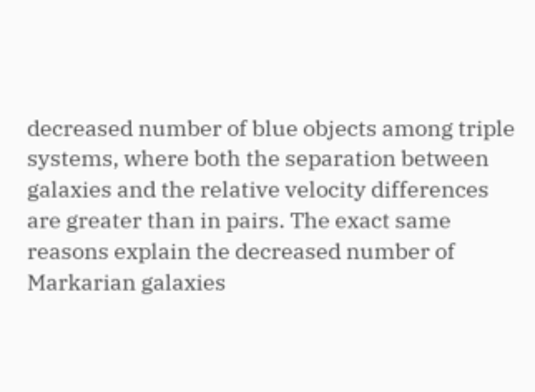decreased number of blue objects among triple systems, where both the separation between galaxies and the relative velocity differences are greater than in pairs. The exact same reasons explain the decreased number of Markarian galaxies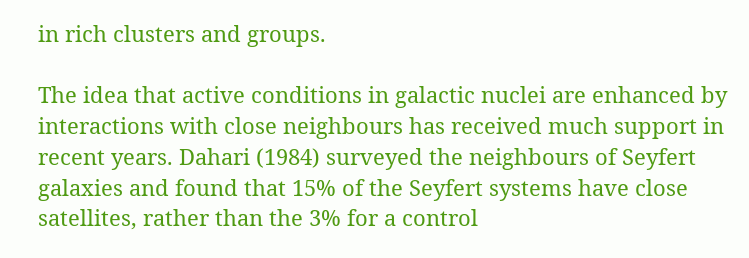in rich clusters and groups.

The idea that active conditions in galactic nuclei are enhanced by interactions with close neighbours has received much support in recent years. Dahari (1984) surveyed the neighbours of Seyfert galaxies and found that 15% of the Seyfert systems have close satellites, rather than the 3% for a control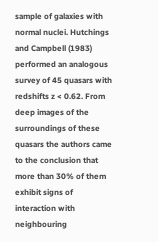sample of galaxies with normal nuclei. Hutchings and Campbell (1983) performed an analogous survey of 45 quasars with redshifts z < 0.62. From deep images of the surroundings of these quasars the authors came to the conclusion that more than 30% of them exhibit signs of interaction with neighbouring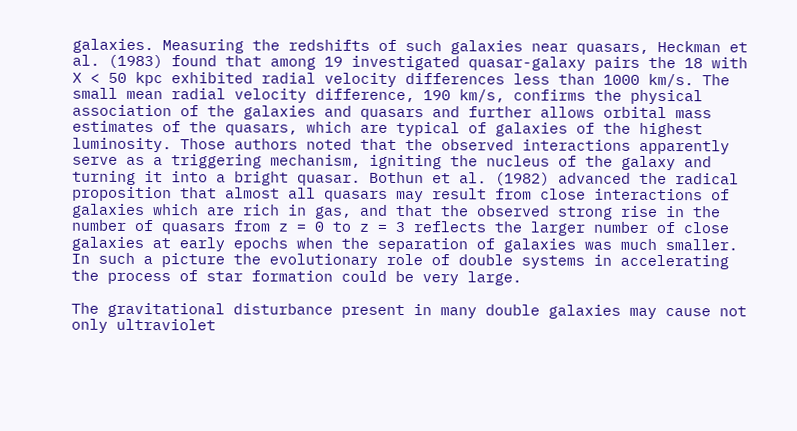galaxies. Measuring the redshifts of such galaxies near quasars, Heckman et al. (1983) found that among 19 investigated quasar-galaxy pairs the 18 with X < 50 kpc exhibited radial velocity differences less than 1000 km/s. The small mean radial velocity difference, 190 km/s, confirms the physical association of the galaxies and quasars and further allows orbital mass estimates of the quasars, which are typical of galaxies of the highest luminosity. Those authors noted that the observed interactions apparently serve as a triggering mechanism, igniting the nucleus of the galaxy and turning it into a bright quasar. Bothun et al. (1982) advanced the radical proposition that almost all quasars may result from close interactions of galaxies which are rich in gas, and that the observed strong rise in the number of quasars from z = 0 to z = 3 reflects the larger number of close galaxies at early epochs when the separation of galaxies was much smaller. In such a picture the evolutionary role of double systems in accelerating the process of star formation could be very large.

The gravitational disturbance present in many double galaxies may cause not only ultraviolet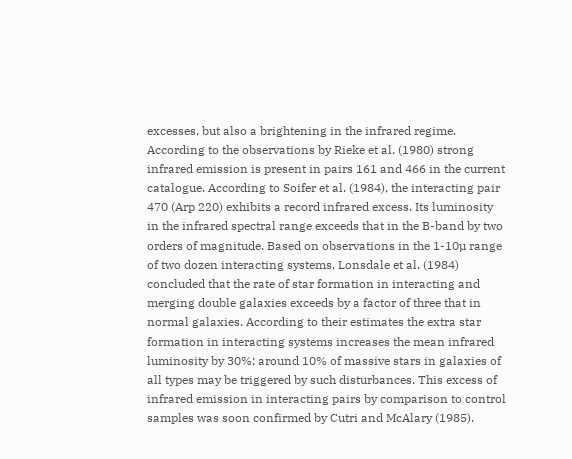excesses, but also a brightening in the infrared regime. According to the observations by Rieke et al. (1980) strong infrared emission is present in pairs 161 and 466 in the current catalogue. According to Soifer et al. (1984), the interacting pair 470 (Arp 220) exhibits a record infrared excess. Its luminosity in the infrared spectral range exceeds that in the B-band by two orders of magnitude. Based on observations in the 1-10µ range of two dozen interacting systems, Lonsdale et al. (1984) concluded that the rate of star formation in interacting and merging double galaxies exceeds by a factor of three that in normal galaxies. According to their estimates the extra star formation in interacting systems increases the mean infrared luminosity by 30%; around 10% of massive stars in galaxies of all types may be triggered by such disturbances. This excess of infrared emission in interacting pairs by comparison to control samples was soon confirmed by Cutri and McAlary (1985).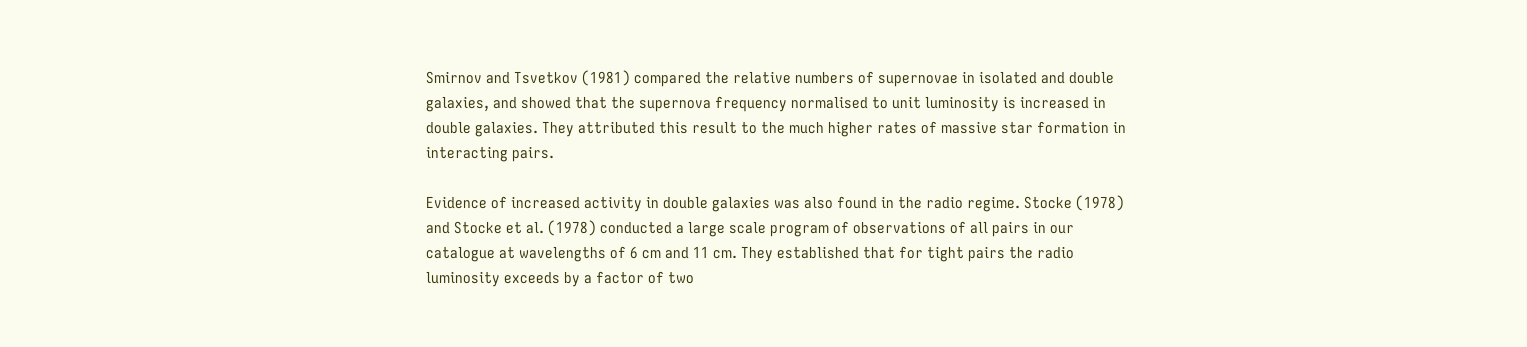Smirnov and Tsvetkov (1981) compared the relative numbers of supernovae in isolated and double galaxies, and showed that the supernova frequency normalised to unit luminosity is increased in double galaxies. They attributed this result to the much higher rates of massive star formation in interacting pairs.

Evidence of increased activity in double galaxies was also found in the radio regime. Stocke (1978) and Stocke et al. (1978) conducted a large scale program of observations of all pairs in our catalogue at wavelengths of 6 cm and 11 cm. They established that for tight pairs the radio luminosity exceeds by a factor of two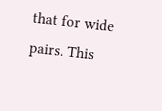that for wide pairs. This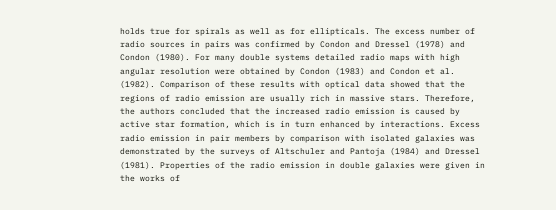holds true for spirals as well as for ellipticals. The excess number of radio sources in pairs was confirmed by Condon and Dressel (1978) and Condon (1980). For many double systems detailed radio maps with high angular resolution were obtained by Condon (1983) and Condon et al. (1982). Comparison of these results with optical data showed that the regions of radio emission are usually rich in massive stars. Therefore, the authors concluded that the increased radio emission is caused by active star formation, which is in turn enhanced by interactions. Excess radio emission in pair members by comparison with isolated galaxies was demonstrated by the surveys of Altschuler and Pantoja (1984) and Dressel (1981). Properties of the radio emission in double galaxies were given in the works of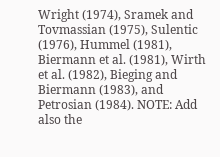Wright (1974), Sramek and Tovmassian (1975), Sulentic (1976), Hummel (1981), Biermann et al. (1981), Wirth et al. (1982), Bieging and Biermann (1983), and Petrosian (1984). NOTE: Add also the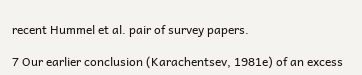recent Hummel et al. pair of survey papers.

7 Our earlier conclusion (Karachentsev, 1981e) of an excess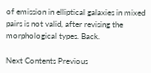of emission in elliptical galaxies in mixed pairs is not valid, after revising the morphological types. Back.

Next Contents Previous